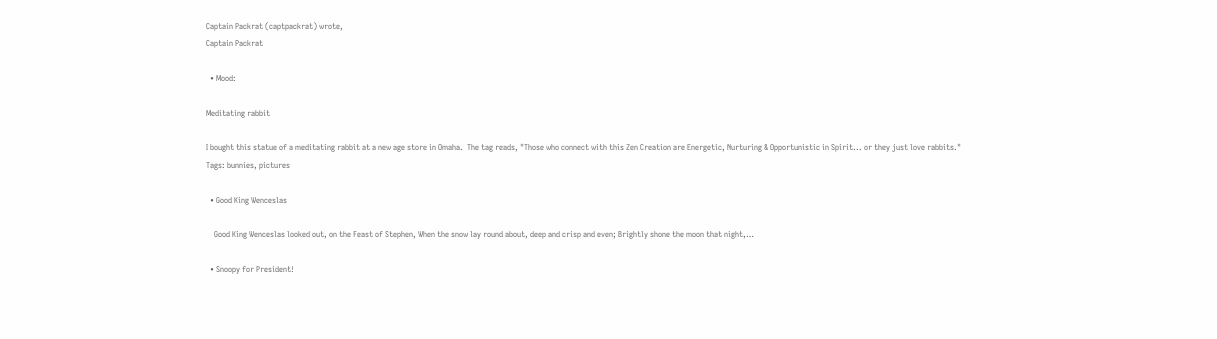Captain Packrat (captpackrat) wrote,
Captain Packrat

  • Mood:

Meditating rabbit

I bought this statue of a meditating rabbit at a new age store in Omaha.  The tag reads, "Those who connect with this Zen Creation are Energetic, Nurturing & Opportunistic in Spirit... or they just love rabbits."
Tags: bunnies, pictures

  • Good King Wenceslas

    Good King Wenceslas looked out, on the Feast of Stephen, When the snow lay round about, deep and crisp and even; Brightly shone the moon that night,…

  • Snoopy for President!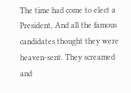The time had come to elect a President, And all the famous candidates thought they were heaven-sent. They screamed and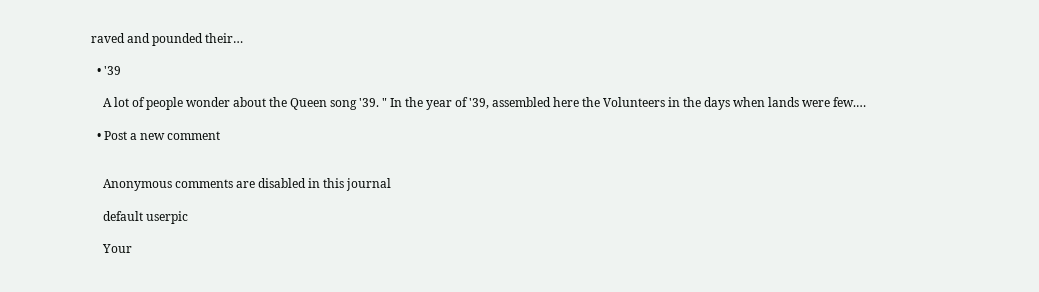raved and pounded their…

  • '39

    A lot of people wonder about the Queen song '39. " In the year of '39, assembled here the Volunteers in the days when lands were few.…

  • Post a new comment


    Anonymous comments are disabled in this journal

    default userpic

    Your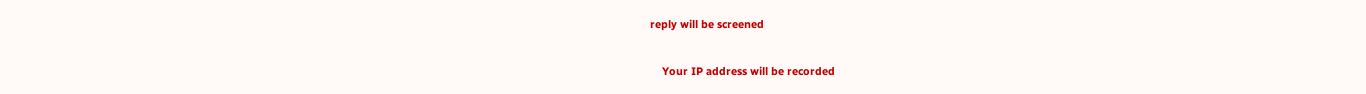reply will be screened

    Your IP address will be recorded